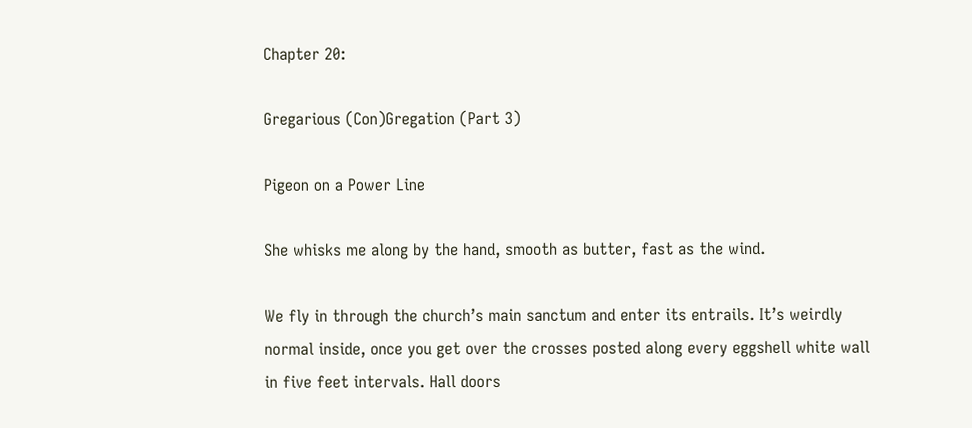Chapter 20:

Gregarious (Con)Gregation (Part 3)

Pigeon on a Power Line

She whisks me along by the hand, smooth as butter, fast as the wind.

We fly in through the church’s main sanctum and enter its entrails. It’s weirdly normal inside, once you get over the crosses posted along every eggshell white wall in five feet intervals. Hall doors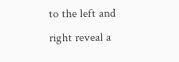to the left and right reveal a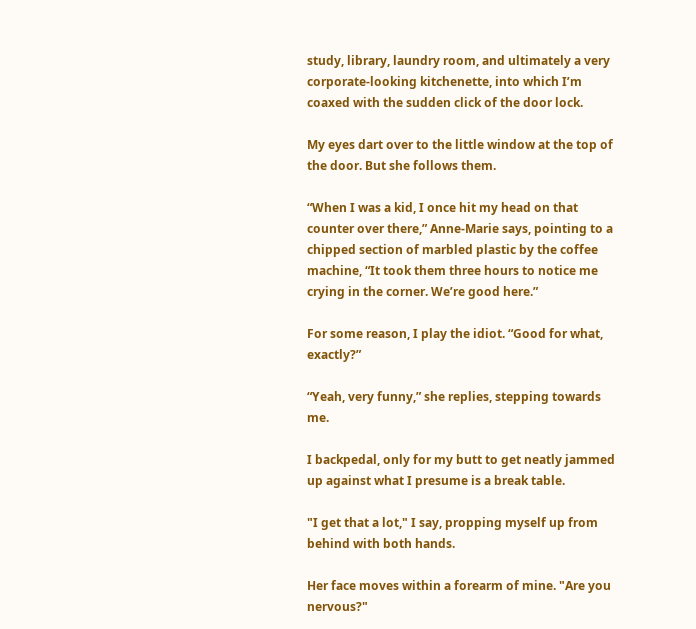study, library, laundry room, and ultimately a very corporate-looking kitchenette, into which I’m coaxed with the sudden click of the door lock.

My eyes dart over to the little window at the top of the door. But she follows them.

“When I was a kid, I once hit my head on that counter over there,” Anne-Marie says, pointing to a chipped section of marbled plastic by the coffee machine, “It took them three hours to notice me crying in the corner. We’re good here.”

For some reason, I play the idiot. “Good for what, exactly?”

“Yeah, very funny,” she replies, stepping towards me.

I backpedal, only for my butt to get neatly jammed up against what I presume is a break table.

"I get that a lot," I say, propping myself up from behind with both hands.

Her face moves within a forearm of mine. "Are you nervous?"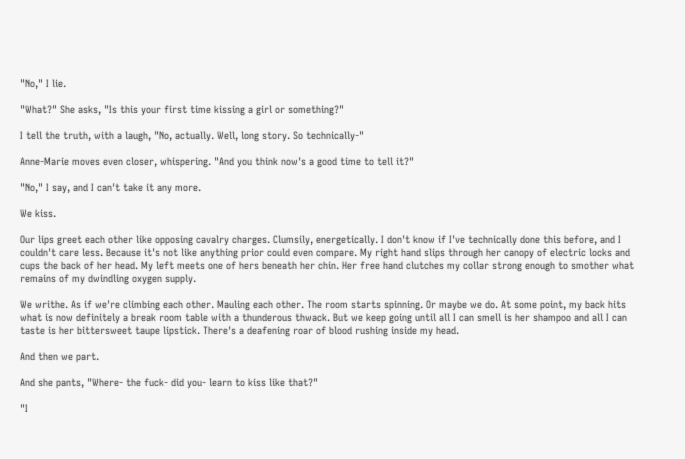"No," I lie.

"What?" She asks, "Is this your first time kissing a girl or something?"

I tell the truth, with a laugh, "No, actually. Well, long story. So technically-"

Anne-Marie moves even closer, whispering. "And you think now's a good time to tell it?"

"No," I say, and I can't take it any more.

We kiss.

Our lips greet each other like opposing cavalry charges. Clumsily, energetically. I don't know if I've technically done this before, and I couldn't care less. Because it's not like anything prior could even compare. My right hand slips through her canopy of electric locks and cups the back of her head. My left meets one of hers beneath her chin. Her free hand clutches my collar strong enough to smother what remains of my dwindling oxygen supply.

We writhe. As if we're climbing each other. Mauling each other. The room starts spinning. Or maybe we do. At some point, my back hits what is now definitely a break room table with a thunderous thwack. But we keep going until all I can smell is her shampoo and all I can taste is her bittersweet taupe lipstick. There's a deafening roar of blood rushing inside my head.

And then we part.

And she pants, "Where- the fuck- did you- learn to kiss like that?"

"I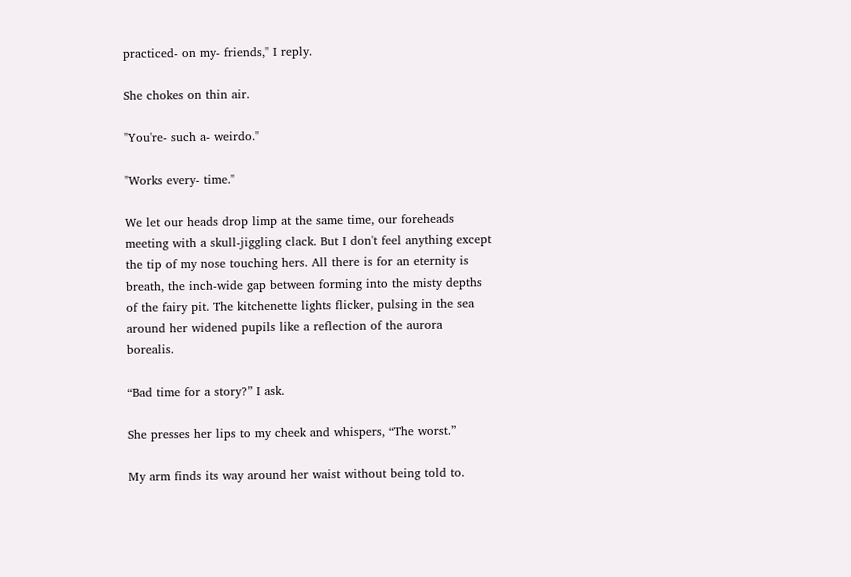practiced- on my- friends," I reply.

She chokes on thin air.

"You're- such a- weirdo."

"Works every- time."

We let our heads drop limp at the same time, our foreheads meeting with a skull-jiggling clack. But I don't feel anything except the tip of my nose touching hers. All there is for an eternity is breath, the inch-wide gap between forming into the misty depths of the fairy pit. The kitchenette lights flicker, pulsing in the sea around her widened pupils like a reflection of the aurora borealis.

“Bad time for a story?” I ask.

She presses her lips to my cheek and whispers, “The worst.”

My arm finds its way around her waist without being told to.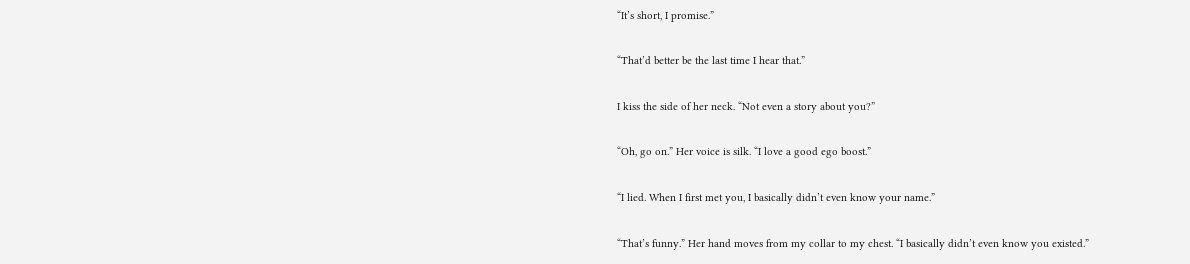“It’s short, I promise.”

“That’d better be the last time I hear that.”

I kiss the side of her neck. “Not even a story about you?”

“Oh, go on.” Her voice is silk. “I love a good ego boost.”

“I lied. When I first met you, I basically didn’t even know your name.”

“That’s funny.” Her hand moves from my collar to my chest. “I basically didn’t even know you existed.”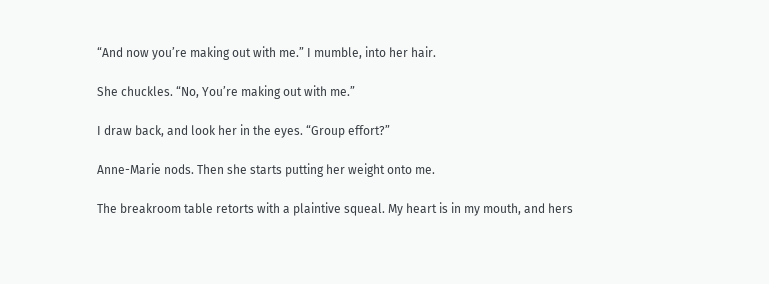“And now you’re making out with me.” I mumble, into her hair.

She chuckles. “No, You’re making out with me.”

I draw back, and look her in the eyes. “Group effort?”

Anne-Marie nods. Then she starts putting her weight onto me.

The breakroom table retorts with a plaintive squeal. My heart is in my mouth, and hers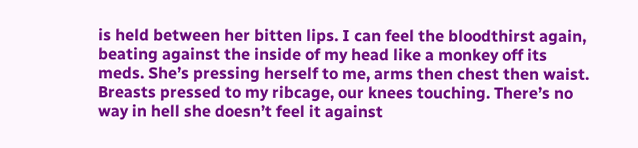is held between her bitten lips. I can feel the bloodthirst again, beating against the inside of my head like a monkey off its meds. She’s pressing herself to me, arms then chest then waist. Breasts pressed to my ribcage, our knees touching. There’s no way in hell she doesn’t feel it against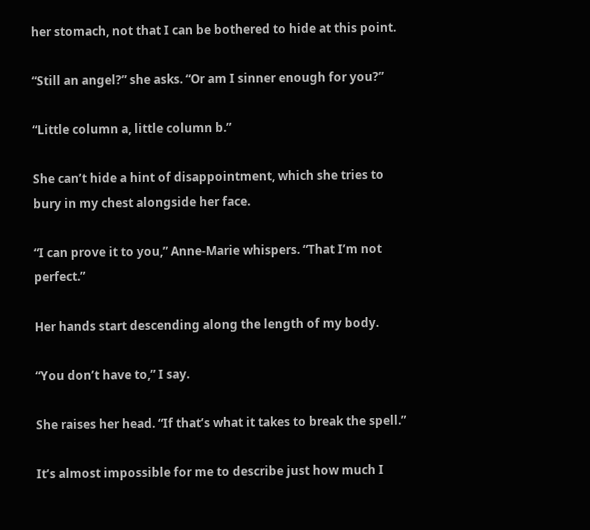her stomach, not that I can be bothered to hide at this point.

“Still an angel?” she asks. “Or am I sinner enough for you?”

“Little column a, little column b.”

She can’t hide a hint of disappointment, which she tries to bury in my chest alongside her face.

“I can prove it to you,” Anne-Marie whispers. “That I’m not perfect.”

Her hands start descending along the length of my body.

“You don’t have to,” I say.

She raises her head. “If that’s what it takes to break the spell.”

It’s almost impossible for me to describe just how much I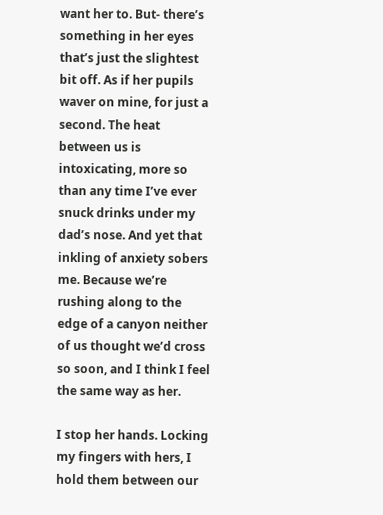want her to. But- there’s something in her eyes that’s just the slightest bit off. As if her pupils waver on mine, for just a second. The heat between us is intoxicating, more so than any time I’ve ever snuck drinks under my dad’s nose. And yet that inkling of anxiety sobers me. Because we’re rushing along to the edge of a canyon neither of us thought we’d cross so soon, and I think I feel the same way as her.

I stop her hands. Locking my fingers with hers, I hold them between our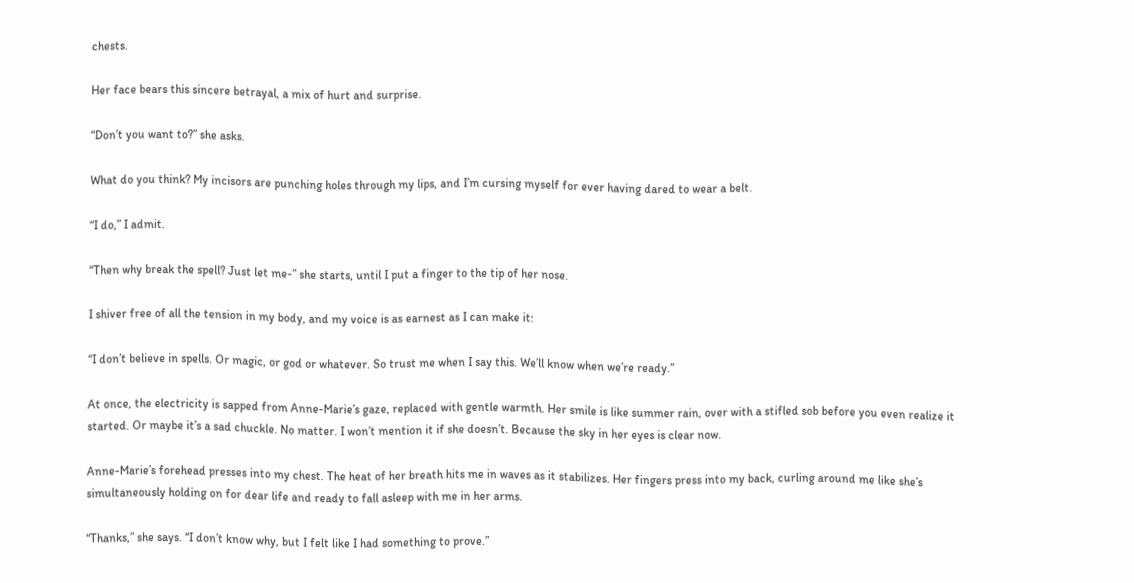chests.

Her face bears this sincere betrayal, a mix of hurt and surprise.

“Don’t you want to?” she asks.

What do you think? My incisors are punching holes through my lips, and I’m cursing myself for ever having dared to wear a belt.

“I do,” I admit.

“Then why break the spell? Just let me-” she starts, until I put a finger to the tip of her nose.

I shiver free of all the tension in my body, and my voice is as earnest as I can make it:

“I don’t believe in spells. Or magic, or god or whatever. So trust me when I say this. We’ll know when we’re ready.”

At once, the electricity is sapped from Anne-Marie’s gaze, replaced with gentle warmth. Her smile is like summer rain, over with a stifled sob before you even realize it started. Or maybe it’s a sad chuckle. No matter. I won’t mention it if she doesn’t. Because the sky in her eyes is clear now.

Anne-Marie’s forehead presses into my chest. The heat of her breath hits me in waves as it stabilizes. Her fingers press into my back, curling around me like she’s simultaneously holding on for dear life and ready to fall asleep with me in her arms.

“Thanks,” she says. “I don’t know why, but I felt like I had something to prove.”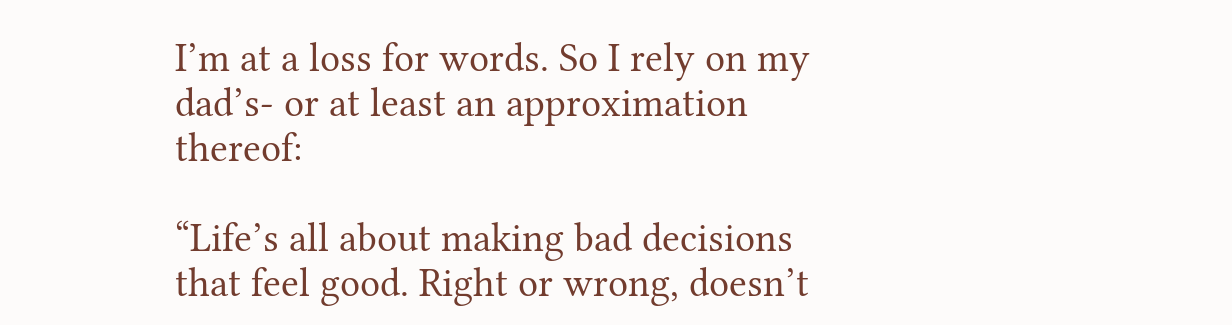I’m at a loss for words. So I rely on my dad’s- or at least an approximation thereof:

“Life’s all about making bad decisions that feel good. Right or wrong, doesn’t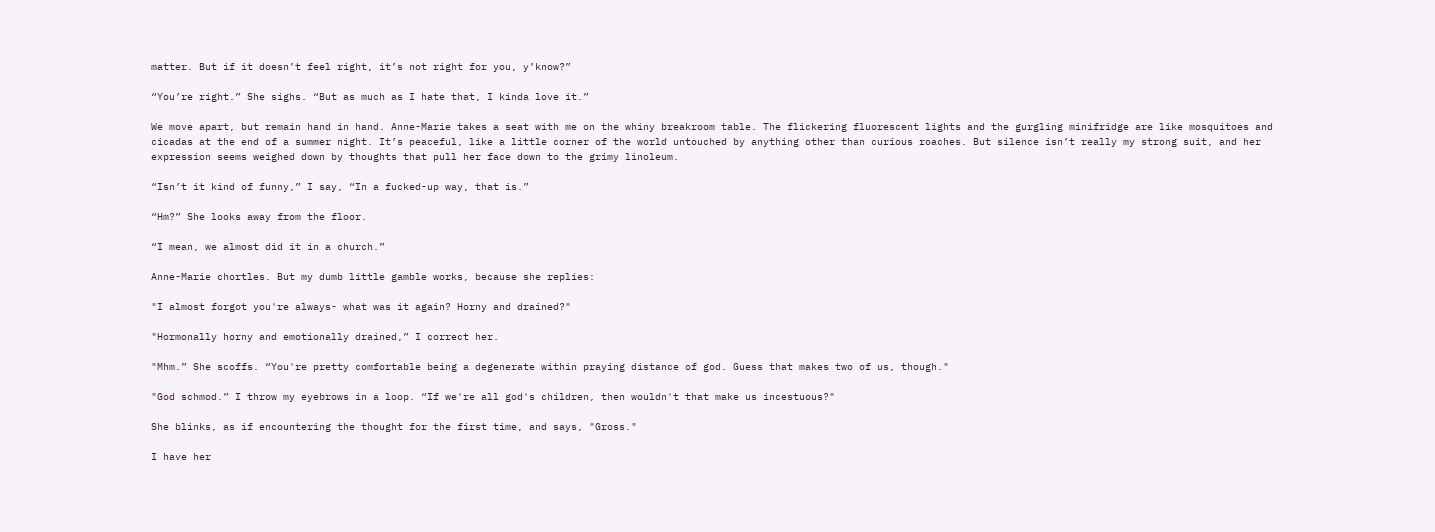matter. But if it doesn’t feel right, it’s not right for you, y’know?”

“You’re right.” She sighs. “But as much as I hate that, I kinda love it.”

We move apart, but remain hand in hand. Anne-Marie takes a seat with me on the whiny breakroom table. The flickering fluorescent lights and the gurgling minifridge are like mosquitoes and cicadas at the end of a summer night. It’s peaceful, like a little corner of the world untouched by anything other than curious roaches. But silence isn’t really my strong suit, and her expression seems weighed down by thoughts that pull her face down to the grimy linoleum.

“Isn’t it kind of funny,” I say, “In a fucked-up way, that is.”

“Hm?” She looks away from the floor.

“I mean, we almost did it in a church.”

Anne-Marie chortles. But my dumb little gamble works, because she replies:

"I almost forgot you're always- what was it again? Horny and drained?"

"Hormonally horny and emotionally drained,” I correct her.

"Mhm.” She scoffs. “You're pretty comfortable being a degenerate within praying distance of god. Guess that makes two of us, though."

"God schmod.” I throw my eyebrows in a loop. “If we're all god's children, then wouldn't that make us incestuous?"

She blinks, as if encountering the thought for the first time, and says, "Gross."

I have her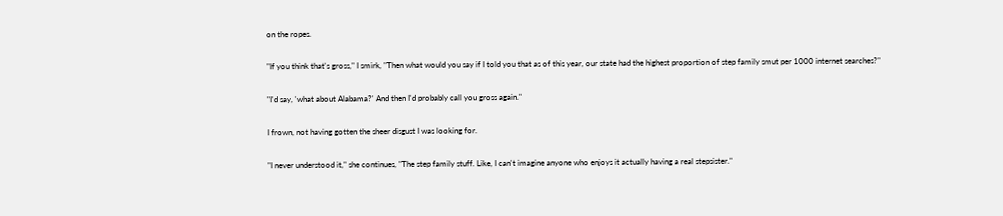on the ropes.

"If you think that's gross," I smirk, "Then what would you say if I told you that as of this year, our state had the highest proportion of step family smut per 1000 internet searches?"

"I'd say, 'what about Alabama?' And then I'd probably call you gross again."

I frown, not having gotten the sheer disgust I was looking for.

"I never understood it," she continues, "The step family stuff. Like, I can't imagine anyone who enjoys it actually having a real stepsister."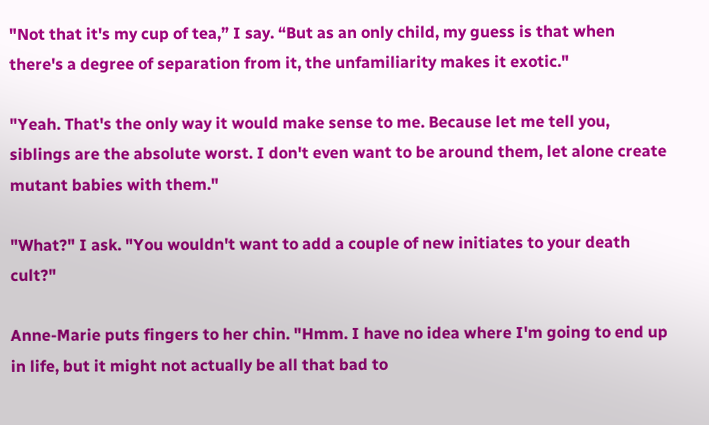"Not that it's my cup of tea,” I say. “But as an only child, my guess is that when there's a degree of separation from it, the unfamiliarity makes it exotic."

"Yeah. That's the only way it would make sense to me. Because let me tell you, siblings are the absolute worst. I don't even want to be around them, let alone create mutant babies with them."

"What?" I ask. "You wouldn't want to add a couple of new initiates to your death cult?"

Anne-Marie puts fingers to her chin. "Hmm. I have no idea where I'm going to end up in life, but it might not actually be all that bad to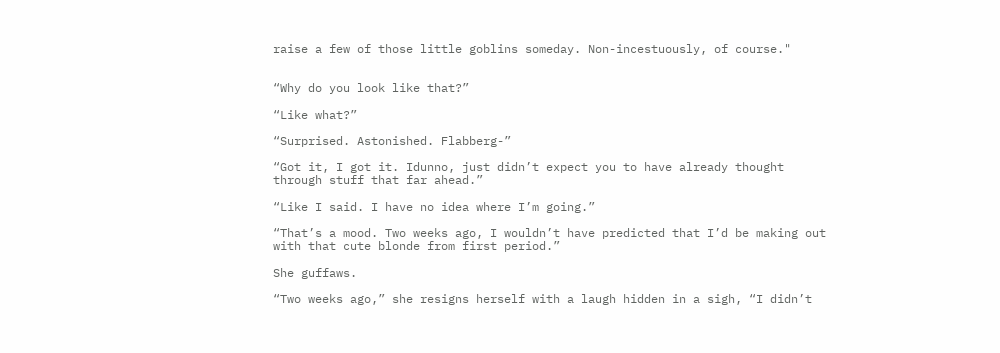raise a few of those little goblins someday. Non-incestuously, of course."


“Why do you look like that?”

“Like what?”

“Surprised. Astonished. Flabberg-”

“Got it, I got it. Idunno, just didn’t expect you to have already thought through stuff that far ahead.”

“Like I said. I have no idea where I’m going.”

“That’s a mood. Two weeks ago, I wouldn’t have predicted that I’d be making out with that cute blonde from first period.”

She guffaws.

“Two weeks ago,” she resigns herself with a laugh hidden in a sigh, “I didn’t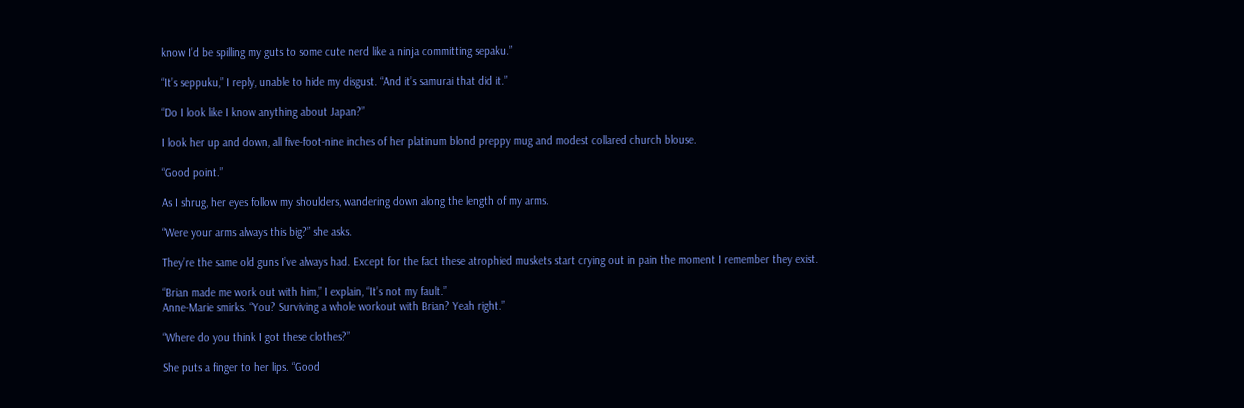know I’d be spilling my guts to some cute nerd like a ninja committing sepaku.”

“It’s seppuku,” I reply, unable to hide my disgust. “And it’s samurai that did it.”

“Do I look like I know anything about Japan?”

I look her up and down, all five-foot-nine inches of her platinum blond preppy mug and modest collared church blouse.

“Good point.”

As I shrug, her eyes follow my shoulders, wandering down along the length of my arms.

“Were your arms always this big?” she asks.

They’re the same old guns I’ve always had. Except for the fact these atrophied muskets start crying out in pain the moment I remember they exist.

“Brian made me work out with him,” I explain, “It’s not my fault.”
Anne-Marie smirks. “You? Surviving a whole workout with Brian? Yeah right.”

“Where do you think I got these clothes?”

She puts a finger to her lips. “Good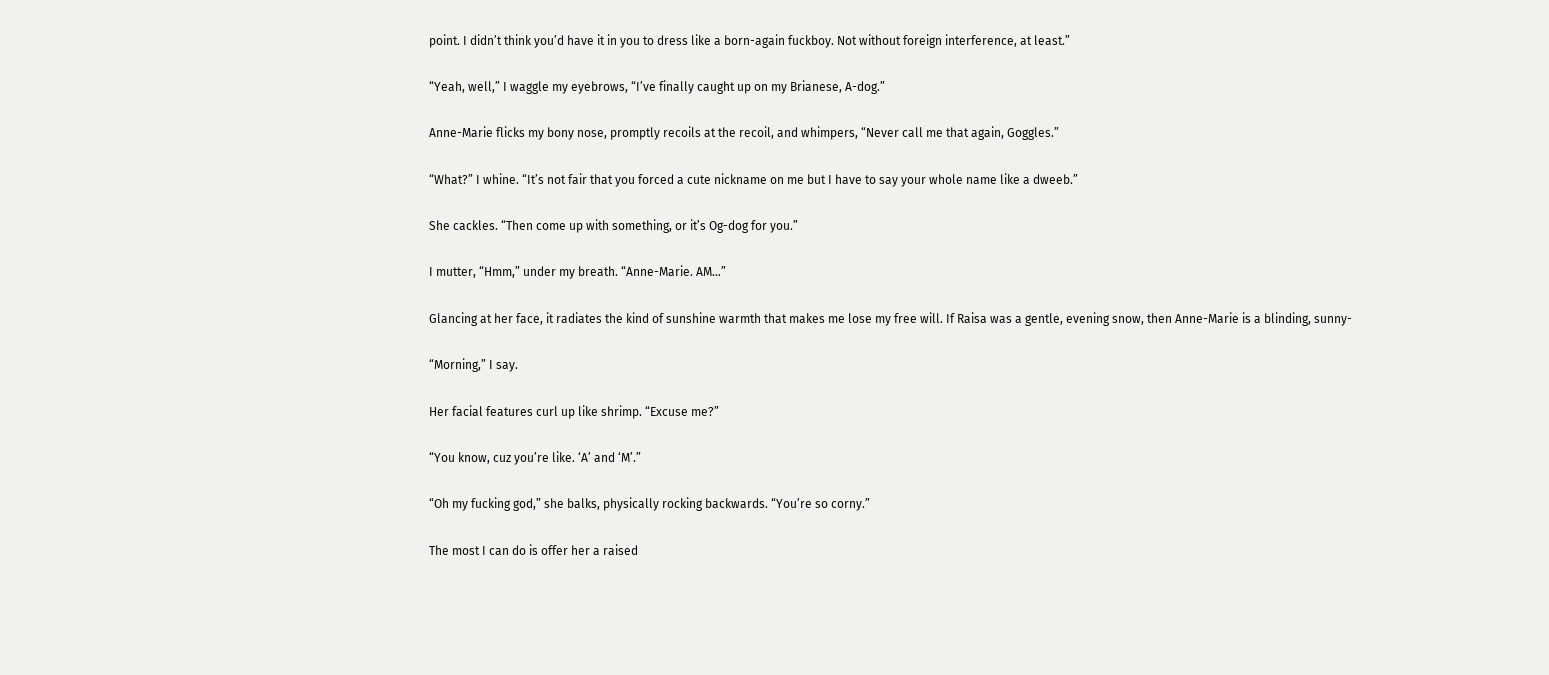point. I didn’t think you’d have it in you to dress like a born-again fuckboy. Not without foreign interference, at least.”

“Yeah, well,” I waggle my eyebrows, “I’ve finally caught up on my Brianese, A-dog.”

Anne-Marie flicks my bony nose, promptly recoils at the recoil, and whimpers, “Never call me that again, Goggles.”

“What?” I whine. “It’s not fair that you forced a cute nickname on me but I have to say your whole name like a dweeb.”

She cackles. “Then come up with something, or it’s Og-dog for you.”

I mutter, “Hmm,” under my breath. “Anne-Marie. AM…”

Glancing at her face, it radiates the kind of sunshine warmth that makes me lose my free will. If Raisa was a gentle, evening snow, then Anne-Marie is a blinding, sunny-

“Morning,” I say.

Her facial features curl up like shrimp. “Excuse me?”

“You know, cuz you’re like. ‘A’ and ‘M’.”

“Oh my fucking god,” she balks, physically rocking backwards. “You’re so corny.”

The most I can do is offer her a raised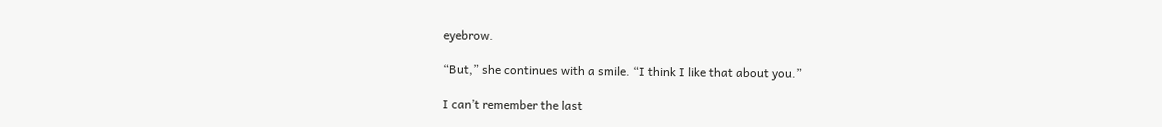eyebrow.

“But,” she continues with a smile. “I think I like that about you.”

I can’t remember the last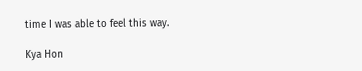time I was able to feel this way.

Kya Hon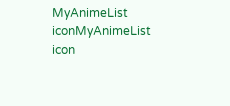MyAnimeList iconMyAnimeList icon